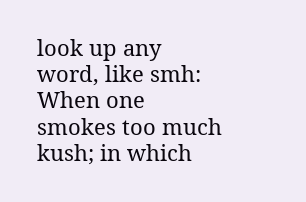look up any word, like smh:
When one smokes too much kush; in which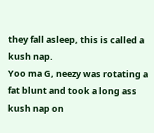they fall asleep, this is called a kush nap.
Yoo ma G, neezy was rotating a fat blunt and took a long ass kush nap on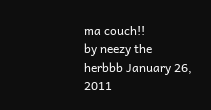ma couch!!
by neezy the herbbb January 26, 2011